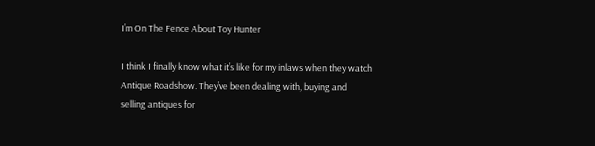I’m On The Fence About Toy Hunter

I think I finally know what it’s like for my inlaws when they watch Antique Roadshow. They’ve been dealing with, buying and selling antiques for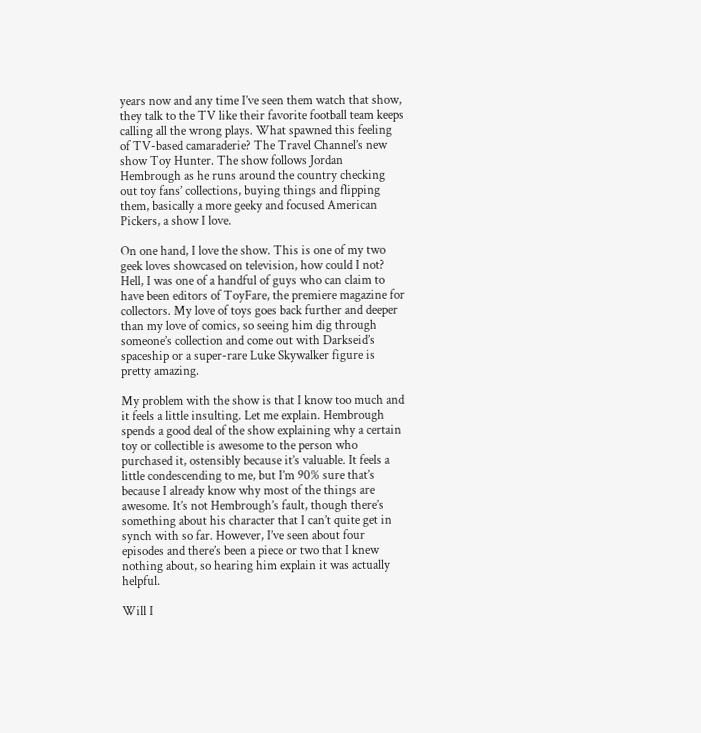years now and any time I’ve seen them watch that show, they talk to the TV like their favorite football team keeps calling all the wrong plays. What spawned this feeling of TV-based camaraderie? The Travel Channel’s new show Toy Hunter. The show follows Jordan Hembrough as he runs around the country checking out toy fans’ collections, buying things and flipping them, basically a more geeky and focused American Pickers, a show I love.

On one hand, I love the show. This is one of my two geek loves showcased on television, how could I not? Hell, I was one of a handful of guys who can claim to have been editors of ToyFare, the premiere magazine for collectors. My love of toys goes back further and deeper than my love of comics, so seeing him dig through someone’s collection and come out with Darkseid’s spaceship or a super-rare Luke Skywalker figure is pretty amazing.

My problem with the show is that I know too much and it feels a little insulting. Let me explain. Hembrough spends a good deal of the show explaining why a certain toy or collectible is awesome to the person who purchased it, ostensibly because it’s valuable. It feels a little condescending to me, but I’m 90% sure that’s because I already know why most of the things are awesome. It’s not Hembrough’s fault, though there’s something about his character that I can’t quite get in synch with so far. However, I’ve seen about four episodes and there’s been a piece or two that I knew nothing about, so hearing him explain it was actually helpful.

Will I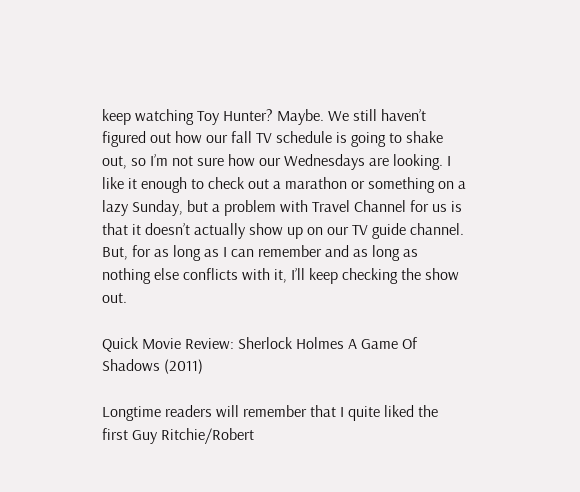keep watching Toy Hunter? Maybe. We still haven’t figured out how our fall TV schedule is going to shake out, so I’m not sure how our Wednesdays are looking. I like it enough to check out a marathon or something on a lazy Sunday, but a problem with Travel Channel for us is that it doesn’t actually show up on our TV guide channel. But, for as long as I can remember and as long as nothing else conflicts with it, I’ll keep checking the show out.

Quick Movie Review: Sherlock Holmes A Game Of Shadows (2011)

Longtime readers will remember that I quite liked the first Guy Ritchie/Robert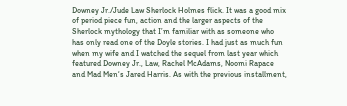Downey Jr./Jude Law Sherlock Holmes flick. It was a good mix of period piece fun, action and the larger aspects of the Sherlock mythology that I’m familiar with as someone who has only read one of the Doyle stories. I had just as much fun when my wife and I watched the sequel from last year which featured Downey Jr., Law, Rachel McAdams, Noomi Rapace and Mad Men‘s Jared Harris. As with the previous installment,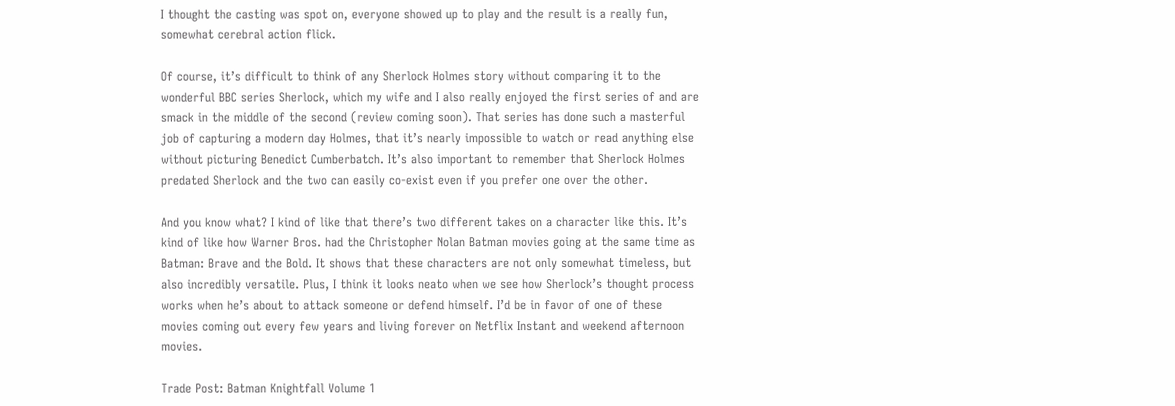I thought the casting was spot on, everyone showed up to play and the result is a really fun, somewhat cerebral action flick.

Of course, it’s difficult to think of any Sherlock Holmes story without comparing it to the wonderful BBC series Sherlock, which my wife and I also really enjoyed the first series of and are smack in the middle of the second (review coming soon). That series has done such a masterful job of capturing a modern day Holmes, that it’s nearly impossible to watch or read anything else without picturing Benedict Cumberbatch. It’s also important to remember that Sherlock Holmes predated Sherlock and the two can easily co-exist even if you prefer one over the other.

And you know what? I kind of like that there’s two different takes on a character like this. It’s kind of like how Warner Bros. had the Christopher Nolan Batman movies going at the same time as Batman: Brave and the Bold. It shows that these characters are not only somewhat timeless, but also incredibly versatile. Plus, I think it looks neato when we see how Sherlock’s thought process works when he’s about to attack someone or defend himself. I’d be in favor of one of these movies coming out every few years and living forever on Netflix Instant and weekend afternoon movies.

Trade Post: Batman Knightfall Volume 1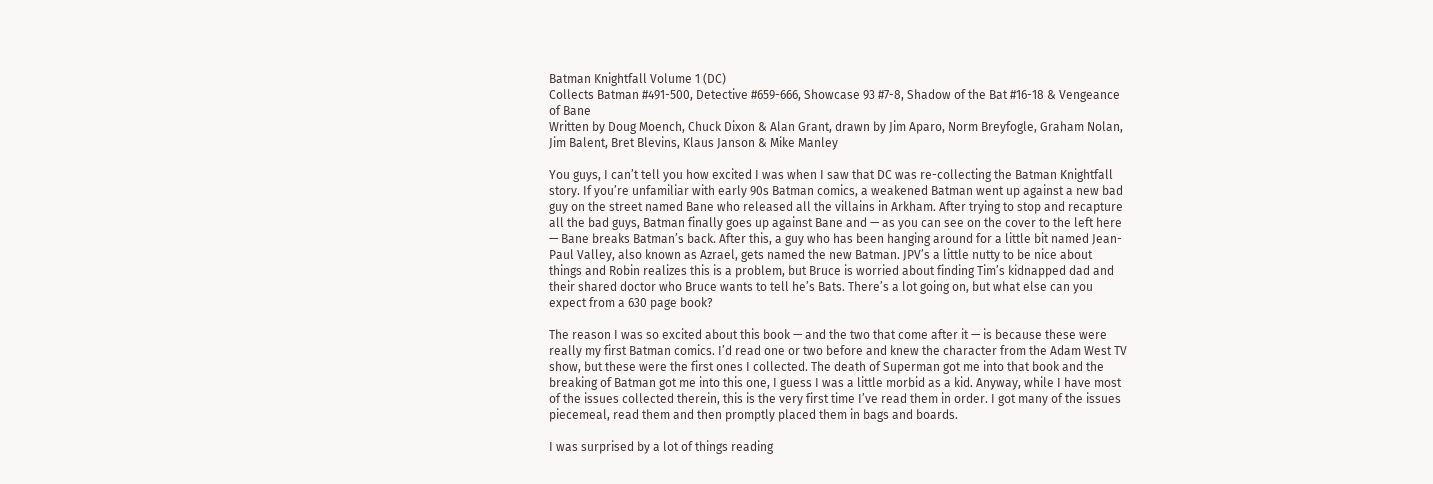Batman Knightfall Volume 1 (DC)
Collects Batman #491-500, Detective #659-666, Showcase 93 #7-8, Shadow of the Bat #16-18 & Vengeance of Bane
Written by Doug Moench, Chuck Dixon & Alan Grant, drawn by Jim Aparo, Norm Breyfogle, Graham Nolan, Jim Balent, Bret Blevins, Klaus Janson & Mike Manley

You guys, I can’t tell you how excited I was when I saw that DC was re-collecting the Batman Knightfall story. If you’re unfamiliar with early 90s Batman comics, a weakened Batman went up against a new bad guy on the street named Bane who released all the villains in Arkham. After trying to stop and recapture all the bad guys, Batman finally goes up against Bane and — as you can see on the cover to the left here — Bane breaks Batman’s back. After this, a guy who has been hanging around for a little bit named Jean-Paul Valley, also known as Azrael, gets named the new Batman. JPV’s a little nutty to be nice about things and Robin realizes this is a problem, but Bruce is worried about finding Tim’s kidnapped dad and their shared doctor who Bruce wants to tell he’s Bats. There’s a lot going on, but what else can you expect from a 630 page book?

The reason I was so excited about this book — and the two that come after it — is because these were really my first Batman comics. I’d read one or two before and knew the character from the Adam West TV show, but these were the first ones I collected. The death of Superman got me into that book and the breaking of Batman got me into this one, I guess I was a little morbid as a kid. Anyway, while I have most of the issues collected therein, this is the very first time I’ve read them in order. I got many of the issues piecemeal, read them and then promptly placed them in bags and boards.

I was surprised by a lot of things reading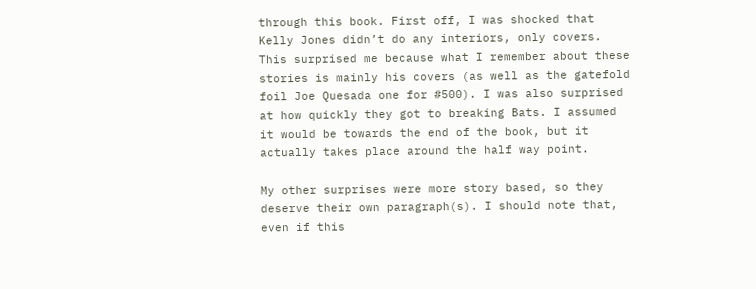through this book. First off, I was shocked that Kelly Jones didn’t do any interiors, only covers. This surprised me because what I remember about these stories is mainly his covers (as well as the gatefold foil Joe Quesada one for #500). I was also surprised at how quickly they got to breaking Bats. I assumed it would be towards the end of the book, but it actually takes place around the half way point.

My other surprises were more story based, so they deserve their own paragraph(s). I should note that, even if this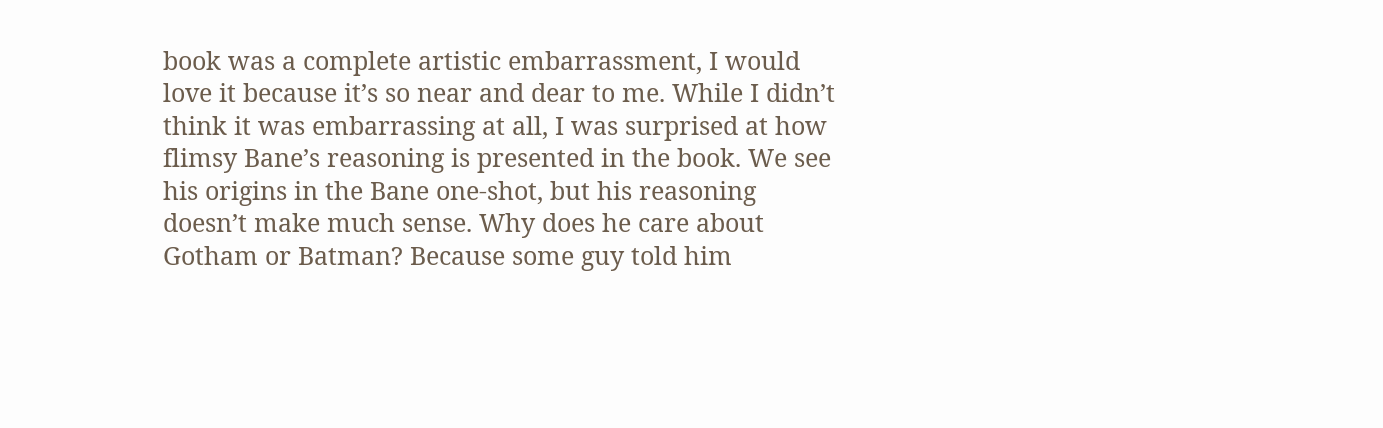book was a complete artistic embarrassment, I would love it because it’s so near and dear to me. While I didn’t think it was embarrassing at all, I was surprised at how flimsy Bane’s reasoning is presented in the book. We see his origins in the Bane one-shot, but his reasoning doesn’t make much sense. Why does he care about Gotham or Batman? Because some guy told him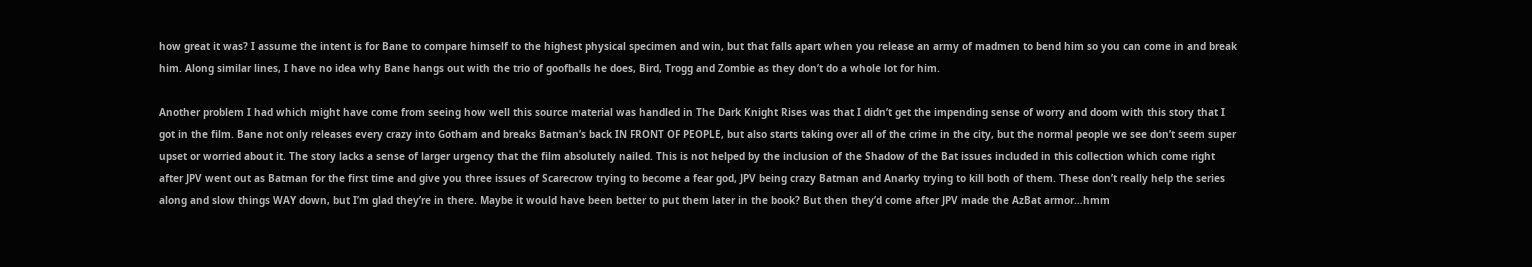how great it was? I assume the intent is for Bane to compare himself to the highest physical specimen and win, but that falls apart when you release an army of madmen to bend him so you can come in and break him. Along similar lines, I have no idea why Bane hangs out with the trio of goofballs he does, Bird, Trogg and Zombie as they don’t do a whole lot for him.

Another problem I had which might have come from seeing how well this source material was handled in The Dark Knight Rises was that I didn’t get the impending sense of worry and doom with this story that I got in the film. Bane not only releases every crazy into Gotham and breaks Batman’s back IN FRONT OF PEOPLE, but also starts taking over all of the crime in the city, but the normal people we see don’t seem super upset or worried about it. The story lacks a sense of larger urgency that the film absolutely nailed. This is not helped by the inclusion of the Shadow of the Bat issues included in this collection which come right after JPV went out as Batman for the first time and give you three issues of Scarecrow trying to become a fear god, JPV being crazy Batman and Anarky trying to kill both of them. These don’t really help the series along and slow things WAY down, but I’m glad they’re in there. Maybe it would have been better to put them later in the book? But then they’d come after JPV made the AzBat armor…hmm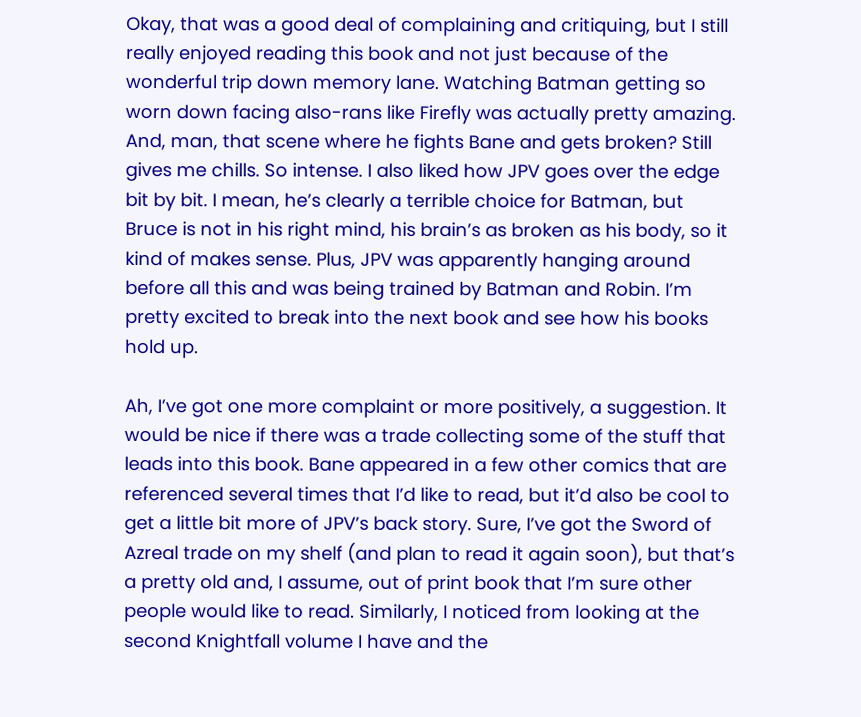Okay, that was a good deal of complaining and critiquing, but I still really enjoyed reading this book and not just because of the wonderful trip down memory lane. Watching Batman getting so worn down facing also-rans like Firefly was actually pretty amazing. And, man, that scene where he fights Bane and gets broken? Still gives me chills. So intense. I also liked how JPV goes over the edge bit by bit. I mean, he’s clearly a terrible choice for Batman, but Bruce is not in his right mind, his brain’s as broken as his body, so it kind of makes sense. Plus, JPV was apparently hanging around before all this and was being trained by Batman and Robin. I’m pretty excited to break into the next book and see how his books hold up.

Ah, I’ve got one more complaint or more positively, a suggestion. It would be nice if there was a trade collecting some of the stuff that leads into this book. Bane appeared in a few other comics that are referenced several times that I’d like to read, but it’d also be cool to get a little bit more of JPV’s back story. Sure, I’ve got the Sword of Azreal trade on my shelf (and plan to read it again soon), but that’s a pretty old and, I assume, out of print book that I’m sure other people would like to read. Similarly, I noticed from looking at the second Knightfall volume I have and the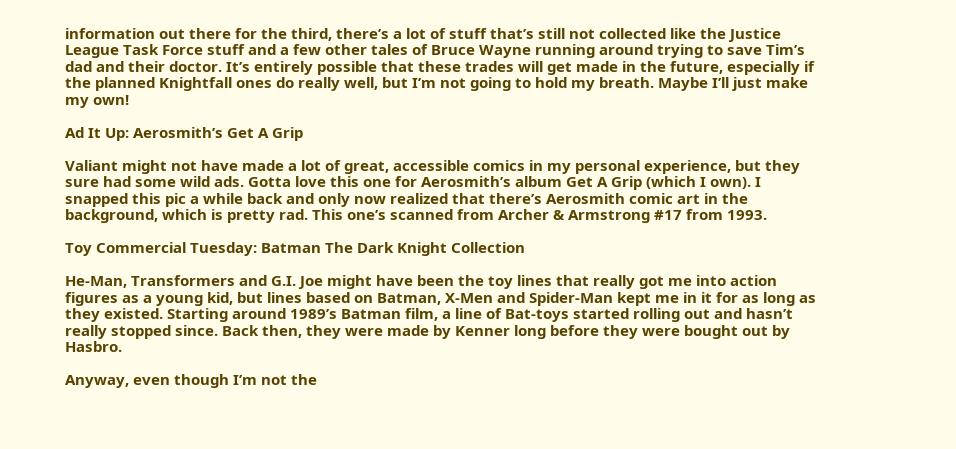information out there for the third, there’s a lot of stuff that’s still not collected like the Justice League Task Force stuff and a few other tales of Bruce Wayne running around trying to save Tim’s dad and their doctor. It’s entirely possible that these trades will get made in the future, especially if the planned Knightfall ones do really well, but I’m not going to hold my breath. Maybe I’ll just make my own!

Ad It Up: Aerosmith’s Get A Grip

Valiant might not have made a lot of great, accessible comics in my personal experience, but they sure had some wild ads. Gotta love this one for Aerosmith’s album Get A Grip (which I own). I snapped this pic a while back and only now realized that there’s Aerosmith comic art in the background, which is pretty rad. This one’s scanned from Archer & Armstrong #17 from 1993.

Toy Commercial Tuesday: Batman The Dark Knight Collection

He-Man, Transformers and G.I. Joe might have been the toy lines that really got me into action figures as a young kid, but lines based on Batman, X-Men and Spider-Man kept me in it for as long as they existed. Starting around 1989’s Batman film, a line of Bat-toys started rolling out and hasn’t really stopped since. Back then, they were made by Kenner long before they were bought out by Hasbro.

Anyway, even though I’m not the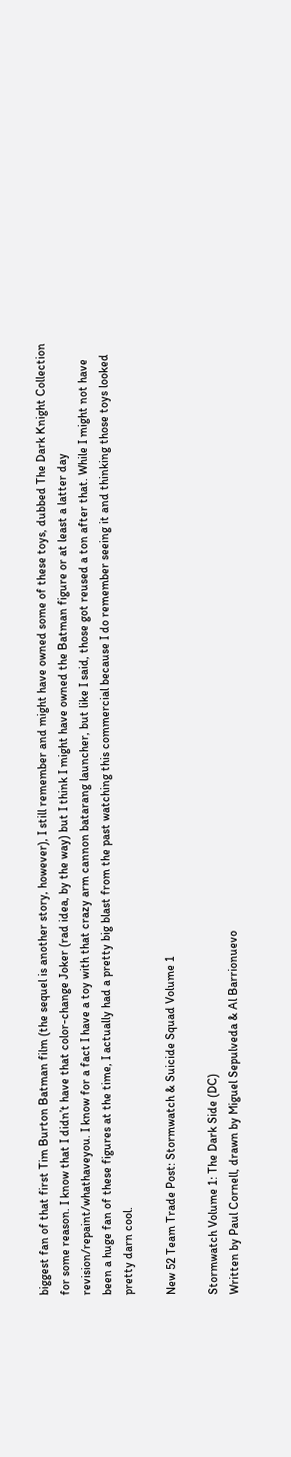biggest fan of that first Tim Burton Batman film (the sequel is another story, however), I still remember and might have owned some of these toys, dubbed The Dark Knight Collection for some reason. I know that I didn’t have that color-change Joker (rad idea, by the way) but I think I might have owned the Batman figure or at least a latter day revision/repaint/whathaveyou. I know for a fact I have a toy with that crazy arm cannon batarang launcher, but like I said, those got reused a ton after that. While I might not have been a huge fan of these figures at the time, I actually had a pretty big blast from the past watching this commercial because I do remember seeing it and thinking those toys looked pretty darn cool.

New 52 Team Trade Post: Stormwatch & Suicide Squad Volume 1

Stormwatch Volume 1: The Dark Side (DC)
Written by Paul Cornell, drawn by Miguel Sepulveda & Al Barrionuevo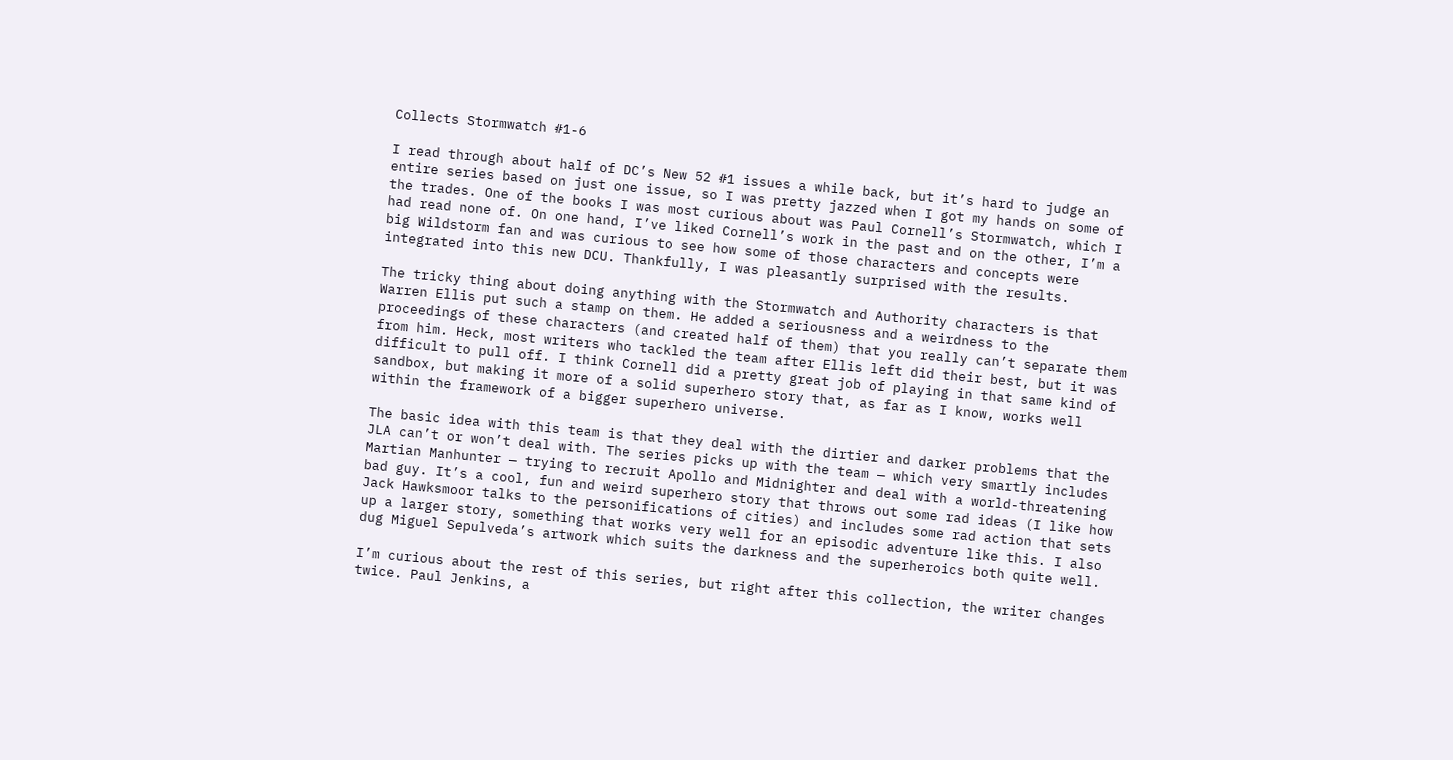Collects Stormwatch #1-6

I read through about half of DC’s New 52 #1 issues a while back, but it’s hard to judge an entire series based on just one issue, so I was pretty jazzed when I got my hands on some of the trades. One of the books I was most curious about was Paul Cornell’s Stormwatch, which I had read none of. On one hand, I’ve liked Cornell’s work in the past and on the other, I’m a big Wildstorm fan and was curious to see how some of those characters and concepts were integrated into this new DCU. Thankfully, I was pleasantly surprised with the results.

The tricky thing about doing anything with the Stormwatch and Authority characters is that Warren Ellis put such a stamp on them. He added a seriousness and a weirdness to the proceedings of these characters (and created half of them) that you really can’t separate them from him. Heck, most writers who tackled the team after Ellis left did their best, but it was difficult to pull off. I think Cornell did a pretty great job of playing in that same kind of sandbox, but making it more of a solid superhero story that, as far as I know, works well within the framework of a bigger superhero universe.

The basic idea with this team is that they deal with the dirtier and darker problems that the JLA can’t or won’t deal with. The series picks up with the team — which very smartly includes Martian Manhunter — trying to recruit Apollo and Midnighter and deal with a world-threatening bad guy. It’s a cool, fun and weird superhero story that throws out some rad ideas (I like how Jack Hawksmoor talks to the personifications of cities) and includes some rad action that sets up a larger story, something that works very well for an episodic adventure like this. I also dug Miguel Sepulveda’s artwork which suits the darkness and the superheroics both quite well.

I’m curious about the rest of this series, but right after this collection, the writer changes twice. Paul Jenkins, a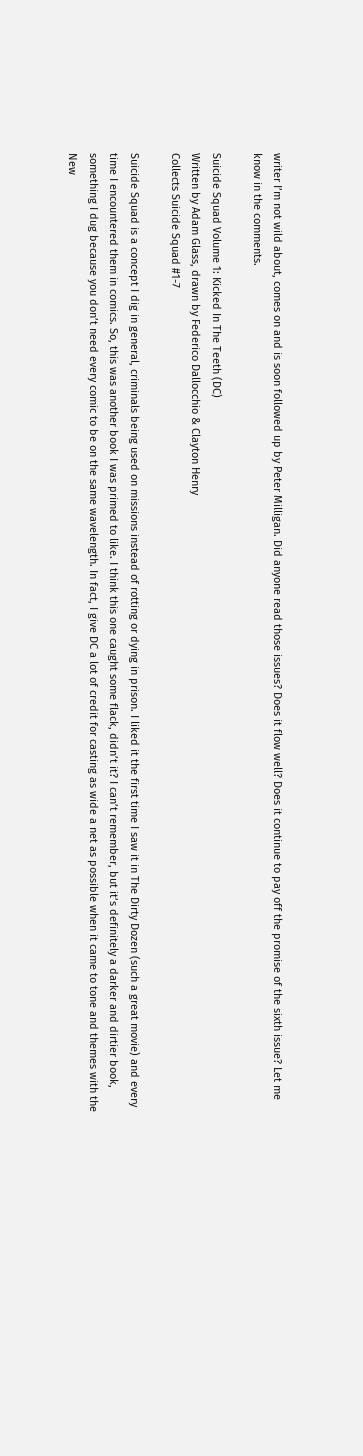writer I’m not wild about, comes on and is soon followed up by Peter Milligan. Did anyone read those issues? Does it flow well? Does it continue to pay off the promise of the sixth issue? Let me know in the comments.

Suicide Squad Volume 1: Kicked In The Teeth (DC)
Written by Adam Glass, drawn by Federico Dallocchio & Clayton Henry
Collects Suicide Squad #1-7

Suicide Squad is a concept I dig in general, criminals being used on missions instead of rotting or dying in prison. I liked it the first time I saw it in The Dirty Dozen (such a great movie) and every time I encountered them in comics. So, this was another book I was primed to like. I think this one caught some flack, didn’t it? I can’t remember, but it’s definitely a darker and dirtier book, something I dug because you don’t need every comic to be on the same wavelength. In fact, I give DC a lot of credit for casting as wide a net as possible when it came to tone and themes with the New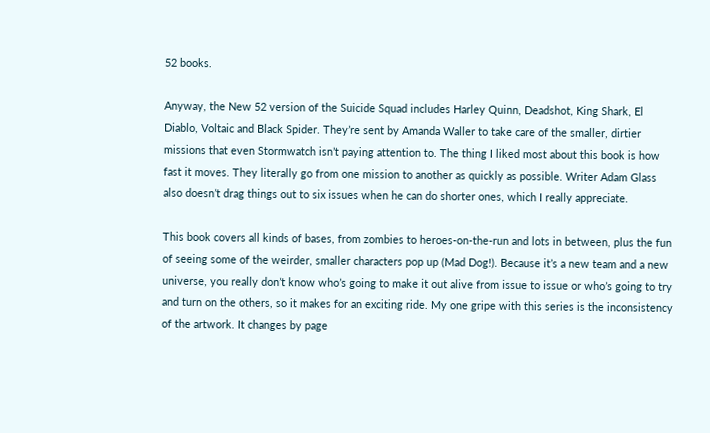52 books.

Anyway, the New 52 version of the Suicide Squad includes Harley Quinn, Deadshot, King Shark, El Diablo, Voltaic and Black Spider. They’re sent by Amanda Waller to take care of the smaller, dirtier missions that even Stormwatch isn’t paying attention to. The thing I liked most about this book is how fast it moves. They literally go from one mission to another as quickly as possible. Writer Adam Glass also doesn’t drag things out to six issues when he can do shorter ones, which I really appreciate.

This book covers all kinds of bases, from zombies to heroes-on-the-run and lots in between, plus the fun of seeing some of the weirder, smaller characters pop up (Mad Dog!). Because it’s a new team and a new universe, you really don’t know who’s going to make it out alive from issue to issue or who’s going to try and turn on the others, so it makes for an exciting ride. My one gripe with this series is the inconsistency of the artwork. It changes by page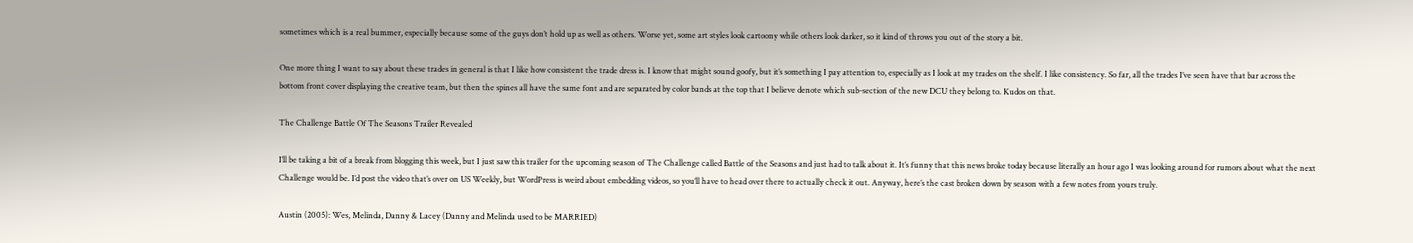sometimes which is a real bummer, especially because some of the guys don’t hold up as well as others. Worse yet, some art styles look cartoony while others look darker, so it kind of throws you out of the story a bit.

One more thing I want to say about these trades in general is that I like how consistent the trade dress is. I know that might sound goofy, but it’s something I pay attention to, especially as I look at my trades on the shelf. I like consistency. So far, all the trades I’ve seen have that bar across the bottom front cover displaying the creative team, but then the spines all have the same font and are separated by color bands at the top that I believe denote which sub-section of the new DCU they belong to. Kudos on that.

The Challenge Battle Of The Seasons Trailer Revealed

I’ll be taking a bit of a break from blogging this week, but I just saw this trailer for the upcoming season of The Challenge called Battle of the Seasons and just had to talk about it. It’s funny that this news broke today because literally an hour ago I was looking around for rumors about what the next Challenge would be. I’d post the video that’s over on US Weekly, but WordPress is weird about embedding videos, so you’ll have to head over there to actually check it out. Anyway, here’s the cast broken down by season with a few notes from yours truly.

Austin (2005): Wes, Melinda, Danny & Lacey (Danny and Melinda used to be MARRIED)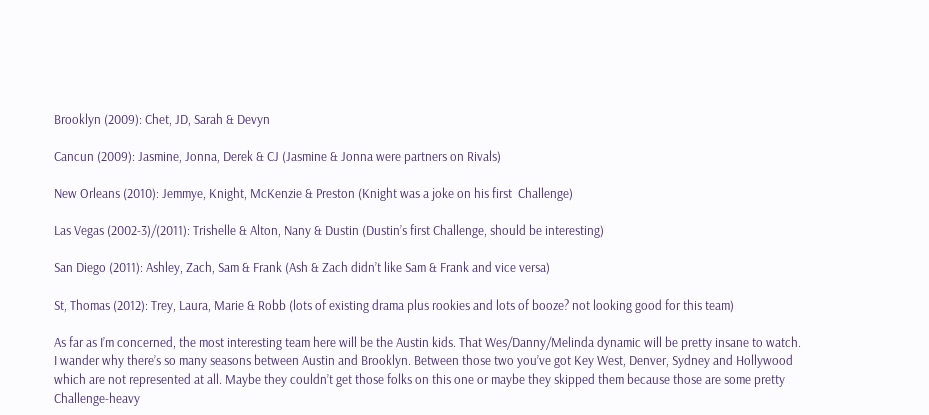Brooklyn (2009): Chet, JD, Sarah & Devyn

Cancun (2009): Jasmine, Jonna, Derek & CJ (Jasmine & Jonna were partners on Rivals)

New Orleans (2010): Jemmye, Knight, McKenzie & Preston (Knight was a joke on his first  Challenge)

Las Vegas (2002-3)/(2011): Trishelle & Alton, Nany & Dustin (Dustin’s first Challenge, should be interesting)

San Diego (2011): Ashley, Zach, Sam & Frank (Ash & Zach didn’t like Sam & Frank and vice versa)

St, Thomas (2012): Trey, Laura, Marie & Robb (lots of existing drama plus rookies and lots of booze? not looking good for this team)

As far as I’m concerned, the most interesting team here will be the Austin kids. That Wes/Danny/Melinda dynamic will be pretty insane to watch. I wander why there’s so many seasons between Austin and Brooklyn. Between those two you’ve got Key West, Denver, Sydney and Hollywood which are not represented at all. Maybe they couldn’t get those folks on this one or maybe they skipped them because those are some pretty Challenge-heavy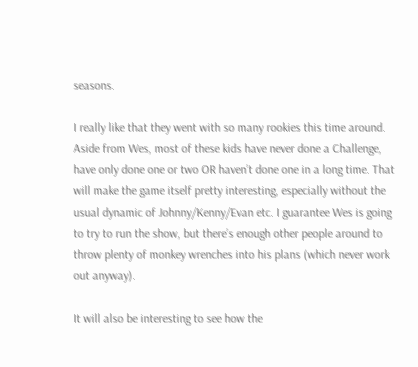seasons.

I really like that they went with so many rookies this time around. Aside from Wes, most of these kids have never done a Challenge, have only done one or two OR haven’t done one in a long time. That will make the game itself pretty interesting, especially without the usual dynamic of Johnny/Kenny/Evan etc. I guarantee Wes is going to try to run the show, but there’s enough other people around to throw plenty of monkey wrenches into his plans (which never work out anyway).

It will also be interesting to see how the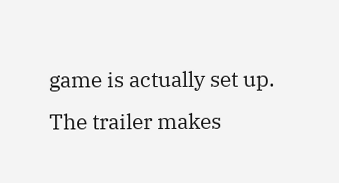game is actually set up. The trailer makes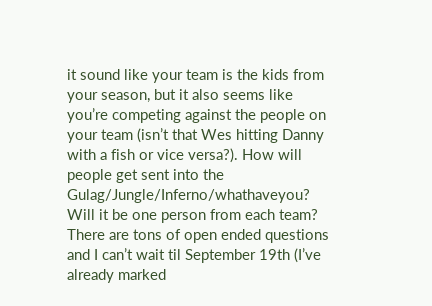it sound like your team is the kids from your season, but it also seems like you’re competing against the people on your team (isn’t that Wes hitting Danny with a fish or vice versa?). How will people get sent into the Gulag/Jungle/Inferno/whathaveyou? Will it be one person from each team? There are tons of open ended questions and I can’t wait til September 19th (I’ve already marked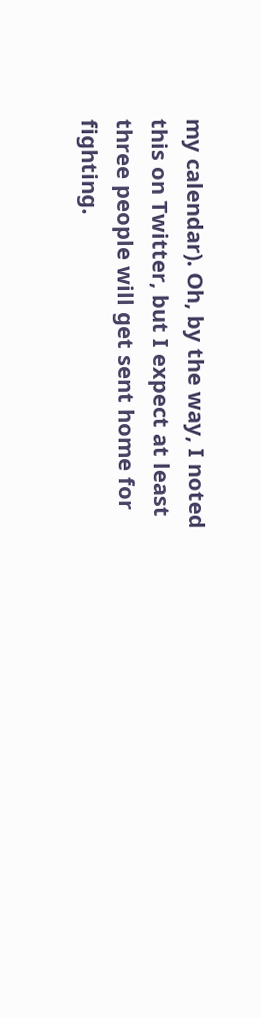my calendar). Oh, by the way, I noted this on Twitter, but I expect at least three people will get sent home for fighting.